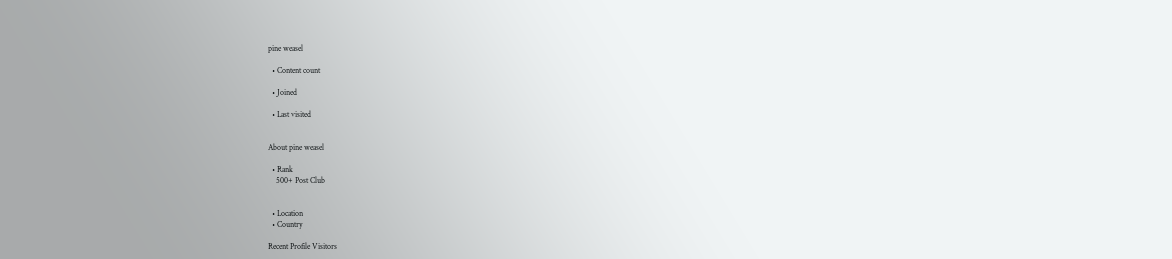pine weasel

  • Content count

  • Joined

  • Last visited


About pine weasel

  • Rank
    500+ Post Club


  • Location
  • Country

Recent Profile Visitors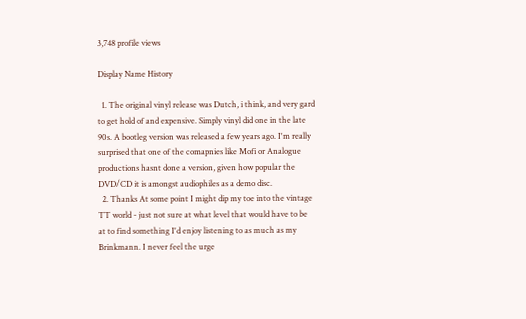3,748 profile views

Display Name History

  1. The original vinyl release was Dutch, i think, and very gard to get hold of and expensive. Simply vinyl did one in the late 90s. A bootleg version was released a few years ago. I'm really surprised that one of the comapnies like Mofi or Analogue productions hasnt done a version, given how popular the DVD/CD it is amongst audiophiles as a demo disc.
  2. Thanks At some point I might dip my toe into the vintage TT world - just not sure at what level that would have to be at to find something I'd enjoy listening to as much as my Brinkmann. I never feel the urge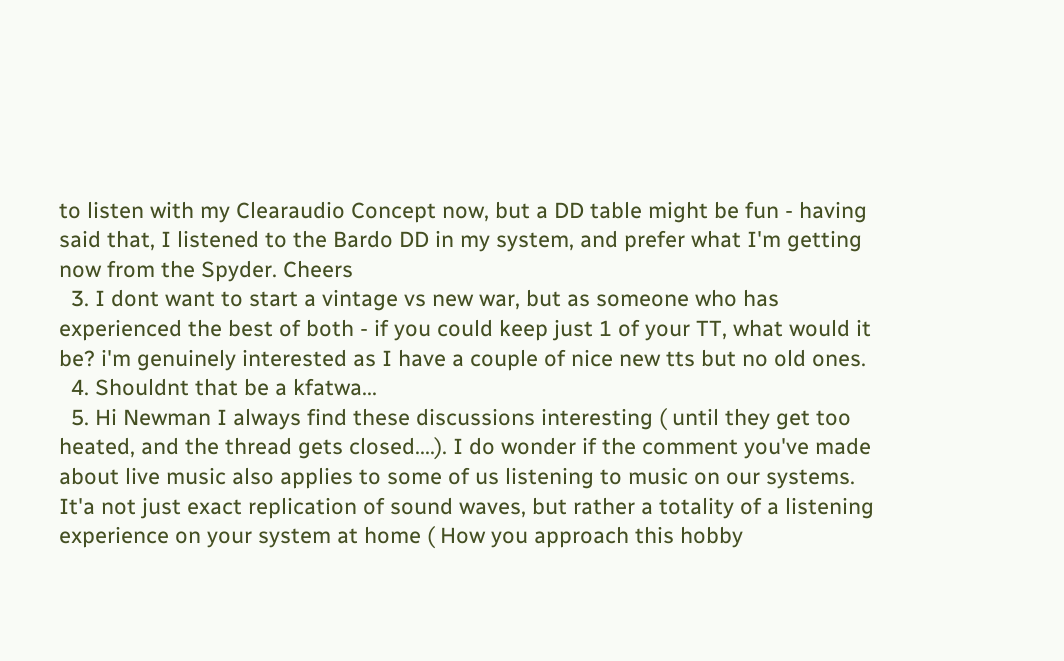to listen with my Clearaudio Concept now, but a DD table might be fun - having said that, I listened to the Bardo DD in my system, and prefer what I'm getting now from the Spyder. Cheers
  3. I dont want to start a vintage vs new war, but as someone who has experienced the best of both - if you could keep just 1 of your TT, what would it be? i'm genuinely interested as I have a couple of nice new tts but no old ones.
  4. Shouldnt that be a kfatwa...
  5. Hi Newman I always find these discussions interesting ( until they get too heated, and the thread gets closed....). I do wonder if the comment you've made about live music also applies to some of us listening to music on our systems. It'a not just exact replication of sound waves, but rather a totality of a listening experience on your system at home ( How you approach this hobby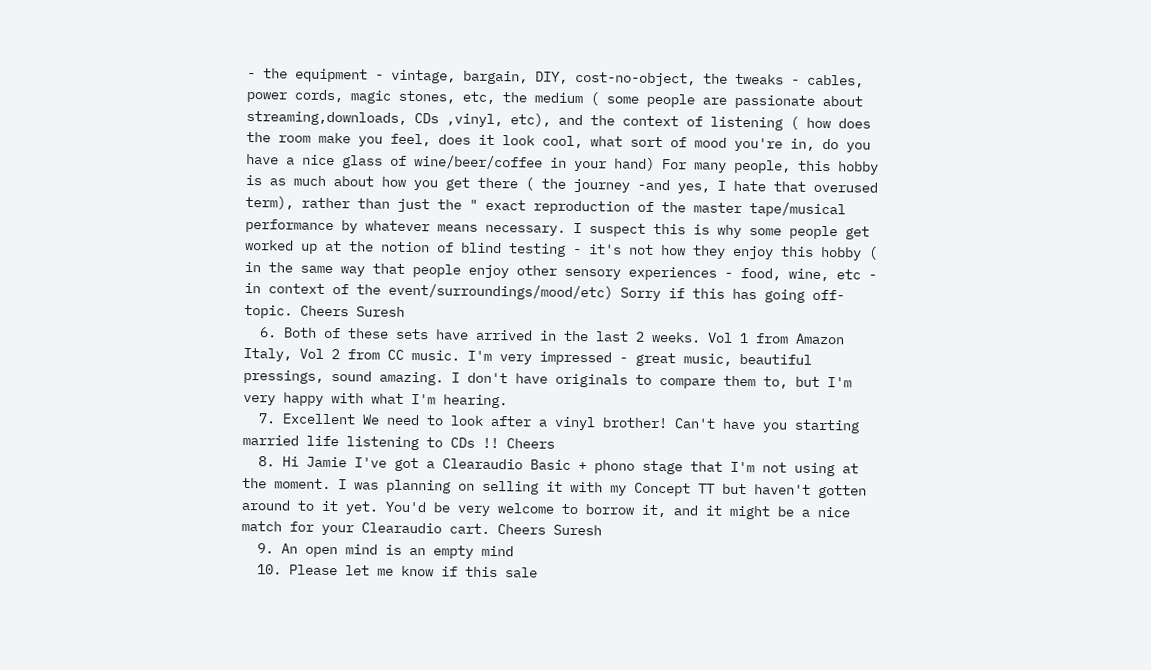- the equipment - vintage, bargain, DIY, cost-no-object, the tweaks - cables, power cords, magic stones, etc, the medium ( some people are passionate about streaming,downloads, CDs ,vinyl, etc), and the context of listening ( how does the room make you feel, does it look cool, what sort of mood you're in, do you have a nice glass of wine/beer/coffee in your hand) For many people, this hobby is as much about how you get there ( the journey -and yes, I hate that overused term), rather than just the " exact reproduction of the master tape/musical performance by whatever means necessary. I suspect this is why some people get worked up at the notion of blind testing - it's not how they enjoy this hobby ( in the same way that people enjoy other sensory experiences - food, wine, etc - in context of the event/surroundings/mood/etc) Sorry if this has going off-topic. Cheers Suresh
  6. Both of these sets have arrived in the last 2 weeks. Vol 1 from Amazon Italy, Vol 2 from CC music. I'm very impressed - great music, beautiful pressings, sound amazing. I don't have originals to compare them to, but I'm very happy with what I'm hearing.
  7. Excellent We need to look after a vinyl brother! Can't have you starting married life listening to CDs !! Cheers
  8. Hi Jamie I've got a Clearaudio Basic + phono stage that I'm not using at the moment. I was planning on selling it with my Concept TT but haven't gotten around to it yet. You'd be very welcome to borrow it, and it might be a nice match for your Clearaudio cart. Cheers Suresh
  9. An open mind is an empty mind
  10. Please let me know if this sale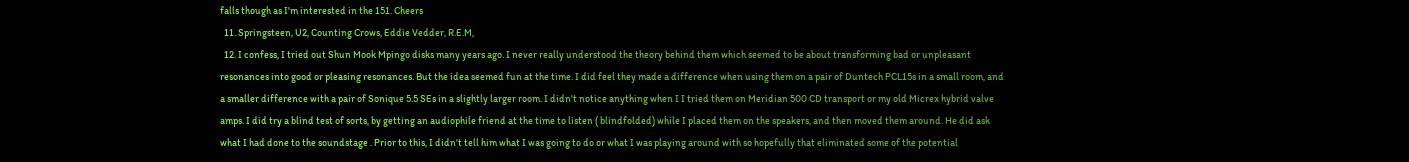falls though as I'm interested in the 151. Cheers
  11. Springsteen, U2, Counting Crows, Eddie Vedder, R.E.M,
  12. I confess, I tried out Shun Mook Mpingo disks many years ago. I never really understood the theory behind them which seemed to be about transforming bad or unpleasant resonances into good or pleasing resonances. But the idea seemed fun at the time. I did feel they made a difference when using them on a pair of Duntech PCL15s in a small room, and a smaller difference with a pair of Sonique 5.5 SEs in a slightly larger room. I didn't notice anything when I I tried them on Meridian 500 CD transport or my old Micrex hybrid valve amps. I did try a blind test of sorts, by getting an audiophile friend at the time to listen ( blindfolded) while I placed them on the speakers, and then moved them around. He did ask what I had done to the soundstage . Prior to this, I didn't tell him what I was going to do or what I was playing around with so hopefully that eliminated some of the potential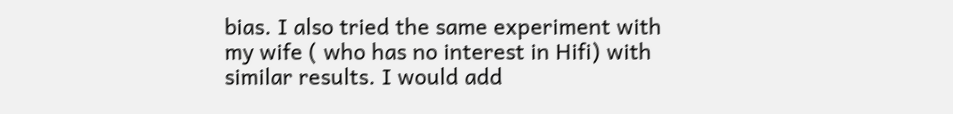bias. I also tried the same experiment with my wife ( who has no interest in Hifi) with similar results. I would add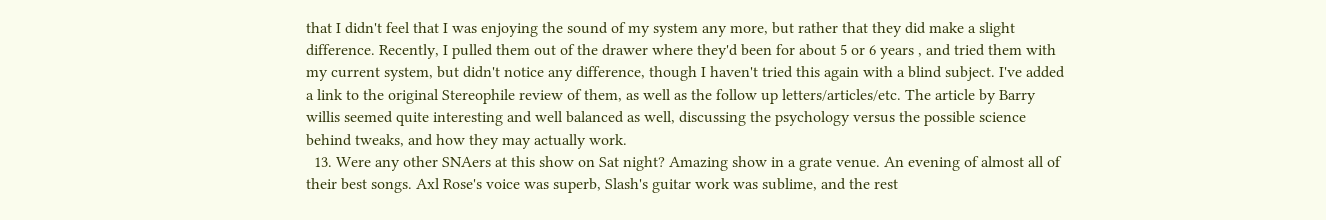that I didn't feel that I was enjoying the sound of my system any more, but rather that they did make a slight difference. Recently, I pulled them out of the drawer where they'd been for about 5 or 6 years , and tried them with my current system, but didn't notice any difference, though I haven't tried this again with a blind subject. I've added a link to the original Stereophile review of them, as well as the follow up letters/articles/etc. The article by Barry willis seemed quite interesting and well balanced as well, discussing the psychology versus the possible science behind tweaks, and how they may actually work.
  13. Were any other SNAers at this show on Sat night? Amazing show in a grate venue. An evening of almost all of their best songs. Axl Rose's voice was superb, Slash's guitar work was sublime, and the rest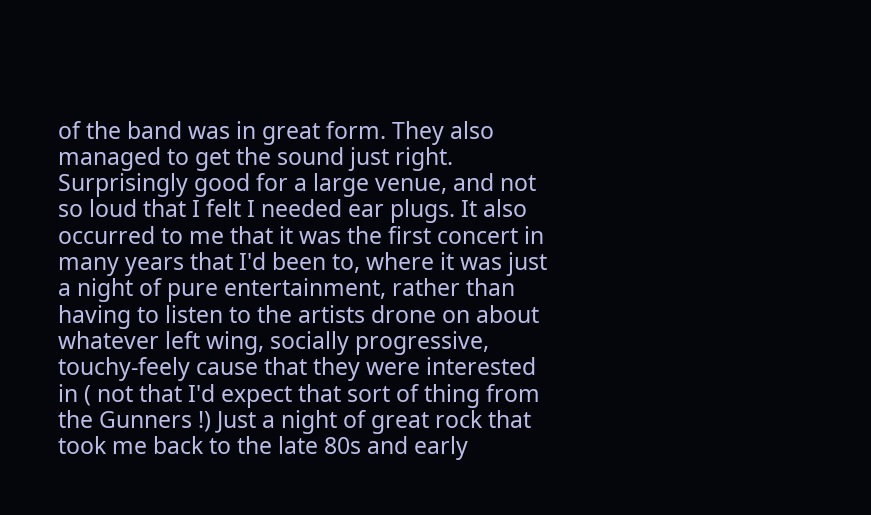of the band was in great form. They also managed to get the sound just right. Surprisingly good for a large venue, and not so loud that I felt I needed ear plugs. It also occurred to me that it was the first concert in many years that I'd been to, where it was just a night of pure entertainment, rather than having to listen to the artists drone on about whatever left wing, socially progressive, touchy-feely cause that they were interested in ( not that I'd expect that sort of thing from the Gunners !) Just a night of great rock that took me back to the late 80s and early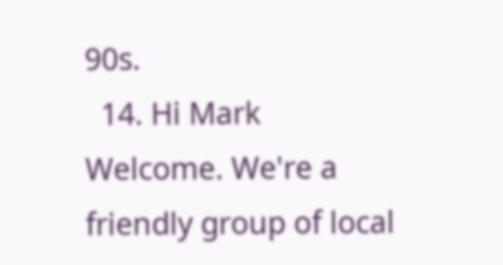90s.
  14. Hi Mark Welcome. We're a friendly group of local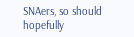SNAers, so should hopefully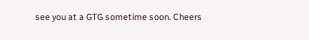see you at a GTG sometime soon. Cheers